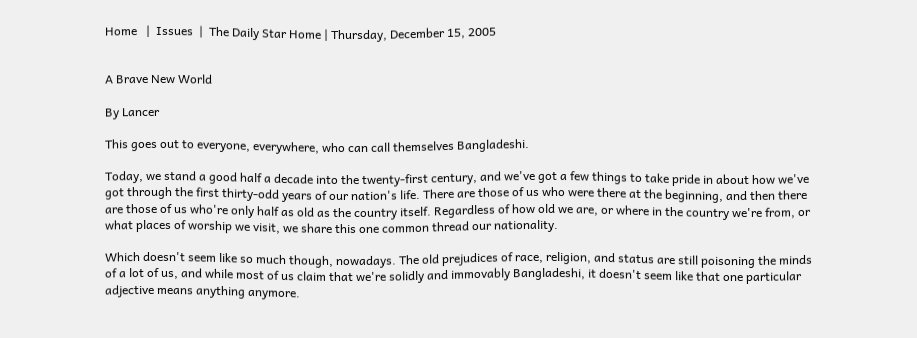Home   |  Issues  |  The Daily Star Home | Thursday, December 15, 2005


A Brave New World

By Lancer

This goes out to everyone, everywhere, who can call themselves Bangladeshi.

Today, we stand a good half a decade into the twenty-first century, and we've got a few things to take pride in about how we've got through the first thirty-odd years of our nation's life. There are those of us who were there at the beginning, and then there are those of us who're only half as old as the country itself. Regardless of how old we are, or where in the country we're from, or what places of worship we visit, we share this one common thread our nationality.

Which doesn't seem like so much though, nowadays. The old prejudices of race, religion, and status are still poisoning the minds of a lot of us, and while most of us claim that we're solidly and immovably Bangladeshi, it doesn't seem like that one particular adjective means anything anymore.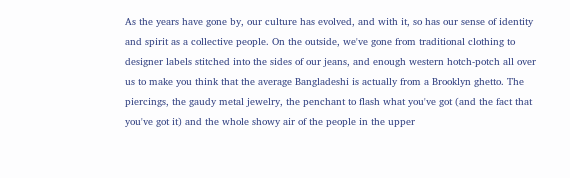As the years have gone by, our culture has evolved, and with it, so has our sense of identity and spirit as a collective people. On the outside, we've gone from traditional clothing to designer labels stitched into the sides of our jeans, and enough western hotch-potch all over us to make you think that the average Bangladeshi is actually from a Brooklyn ghetto. The piercings, the gaudy metal jewelry, the penchant to flash what you've got (and the fact that you've got it) and the whole showy air of the people in the upper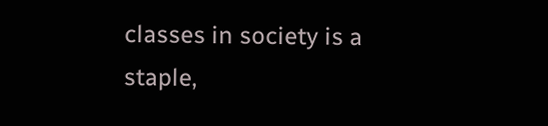classes in society is a staple,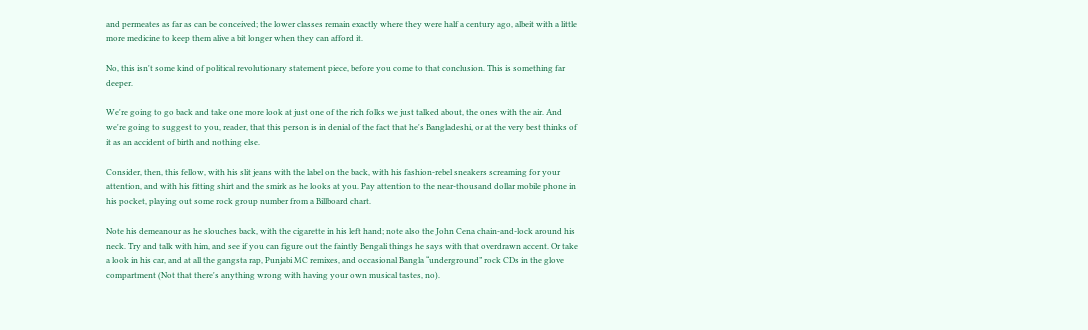and permeates as far as can be conceived; the lower classes remain exactly where they were half a century ago, albeit with a little more medicine to keep them alive a bit longer when they can afford it.

No, this isn't some kind of political revolutionary statement piece, before you come to that conclusion. This is something far deeper.

We're going to go back and take one more look at just one of the rich folks we just talked about, the ones with the air. And we're going to suggest to you, reader, that this person is in denial of the fact that he's Bangladeshi, or at the very best thinks of it as an accident of birth and nothing else.

Consider, then, this fellow, with his slit jeans with the label on the back, with his fashion-rebel sneakers screaming for your attention, and with his fitting shirt and the smirk as he looks at you. Pay attention to the near-thousand dollar mobile phone in his pocket, playing out some rock group number from a Billboard chart.

Note his demeanour as he slouches back, with the cigarette in his left hand; note also the John Cena chain-and-lock around his neck. Try and talk with him, and see if you can figure out the faintly Bengali things he says with that overdrawn accent. Or take a look in his car, and at all the gangsta rap, Punjabi MC remixes, and occasional Bangla “underground” rock CDs in the glove compartment (Not that there's anything wrong with having your own musical tastes, no).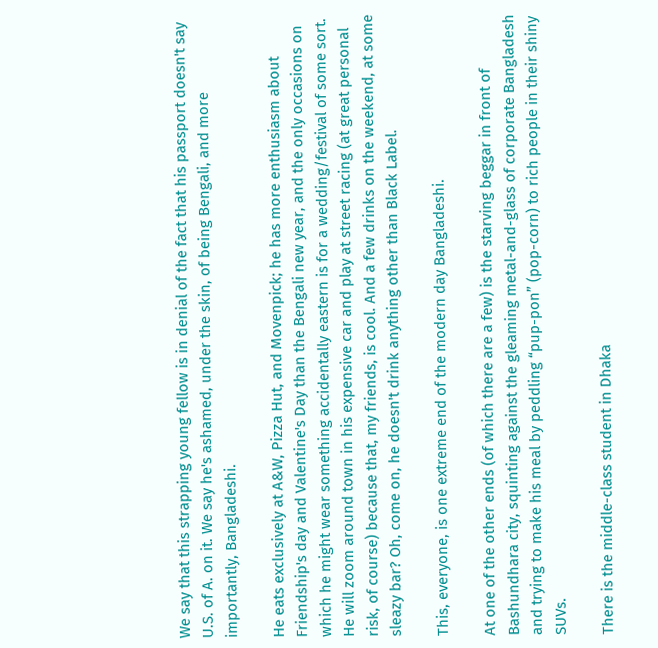We say that this strapping young fellow is in denial of the fact that his passport doesn't say U.S. of A. on it. We say he's ashamed, under the skin, of being Bengali, and more importantly, Bangladeshi.

He eats exclusively at A&W, Pizza Hut, and Movenpick; he has more enthusiasm about Friendship's day and Valentine's Day than the Bengali new year, and the only occasions on which he might wear something accidentally eastern is for a wedding/festival of some sort. He will zoom around town in his expensive car and play at street racing (at great personal risk, of course) because that, my friends, is cool. And a few drinks on the weekend, at some sleazy bar? Oh, come on, he doesn't drink anything other than Black Label.

This, everyone, is one extreme end of the modern day Bangladeshi.

At one of the other ends (of which there are a few) is the starving beggar in front of Bashundhara city, squinting against the gleaming metal-and-glass of corporate Bangladesh and trying to make his meal by peddling “pup-pon” (pop-corn) to rich people in their shiny SUVs.

There is the middle-class student in Dhaka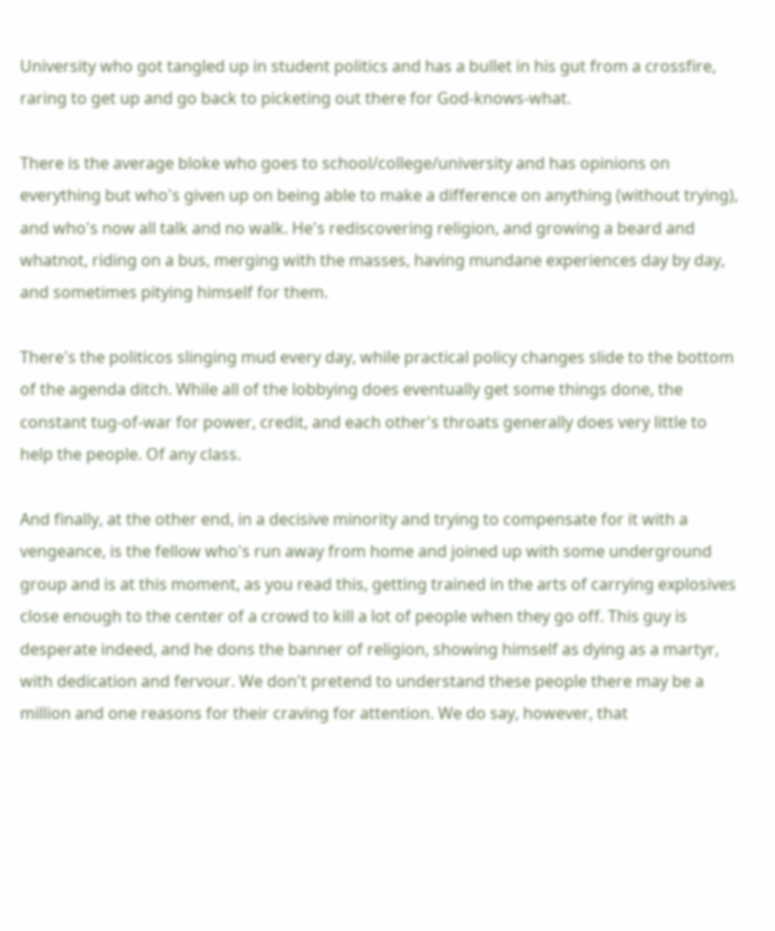University who got tangled up in student politics and has a bullet in his gut from a crossfire, raring to get up and go back to picketing out there for God-knows-what.

There is the average bloke who goes to school/college/university and has opinions on everything but who's given up on being able to make a difference on anything (without trying), and who's now all talk and no walk. He's rediscovering religion, and growing a beard and whatnot, riding on a bus, merging with the masses, having mundane experiences day by day, and sometimes pitying himself for them.

There's the politicos slinging mud every day, while practical policy changes slide to the bottom of the agenda ditch. While all of the lobbying does eventually get some things done, the constant tug-of-war for power, credit, and each other's throats generally does very little to help the people. Of any class.

And finally, at the other end, in a decisive minority and trying to compensate for it with a vengeance, is the fellow who's run away from home and joined up with some underground group and is at this moment, as you read this, getting trained in the arts of carrying explosives close enough to the center of a crowd to kill a lot of people when they go off. This guy is desperate indeed, and he dons the banner of religion, showing himself as dying as a martyr, with dedication and fervour. We don't pretend to understand these people there may be a million and one reasons for their craving for attention. We do say, however, that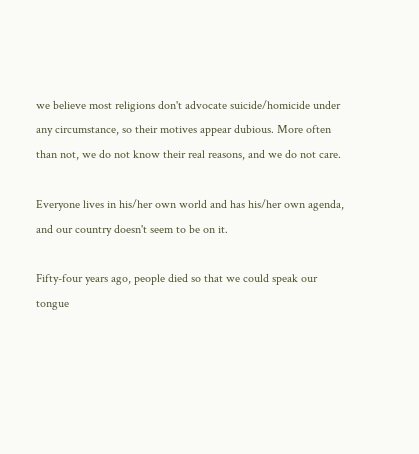we believe most religions don't advocate suicide/homicide under any circumstance, so their motives appear dubious. More often than not, we do not know their real reasons, and we do not care.

Everyone lives in his/her own world and has his/her own agenda, and our country doesn't seem to be on it.

Fifty-four years ago, people died so that we could speak our tongue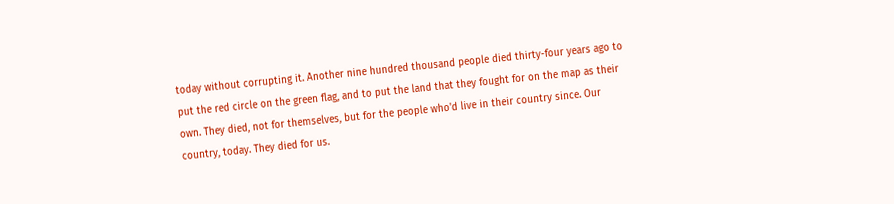today without corrupting it. Another nine hundred thousand people died thirty-four years ago to put the red circle on the green flag, and to put the land that they fought for on the map as their own. They died, not for themselves, but for the people who'd live in their country since. Our country, today. They died for us.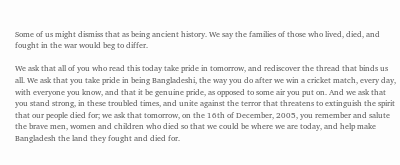Some of us might dismiss that as being ancient history. We say the families of those who lived, died, and fought in the war would beg to differ.

We ask that all of you who read this today take pride in tomorrow, and rediscover the thread that binds us all. We ask that you take pride in being Bangladeshi, the way you do after we win a cricket match, every day, with everyone you know, and that it be genuine pride, as opposed to some air you put on. And we ask that you stand strong, in these troubled times, and unite against the terror that threatens to extinguish the spirit that our people died for; we ask that tomorrow, on the 16th of December, 2005, you remember and salute the brave men, women and children who died so that we could be where we are today, and help make Bangladesh the land they fought and died for.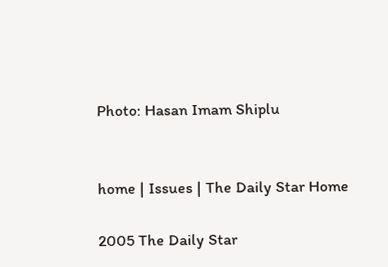Photo: Hasan Imam Shiplu


home | Issues | The Daily Star Home

2005 The Daily Star